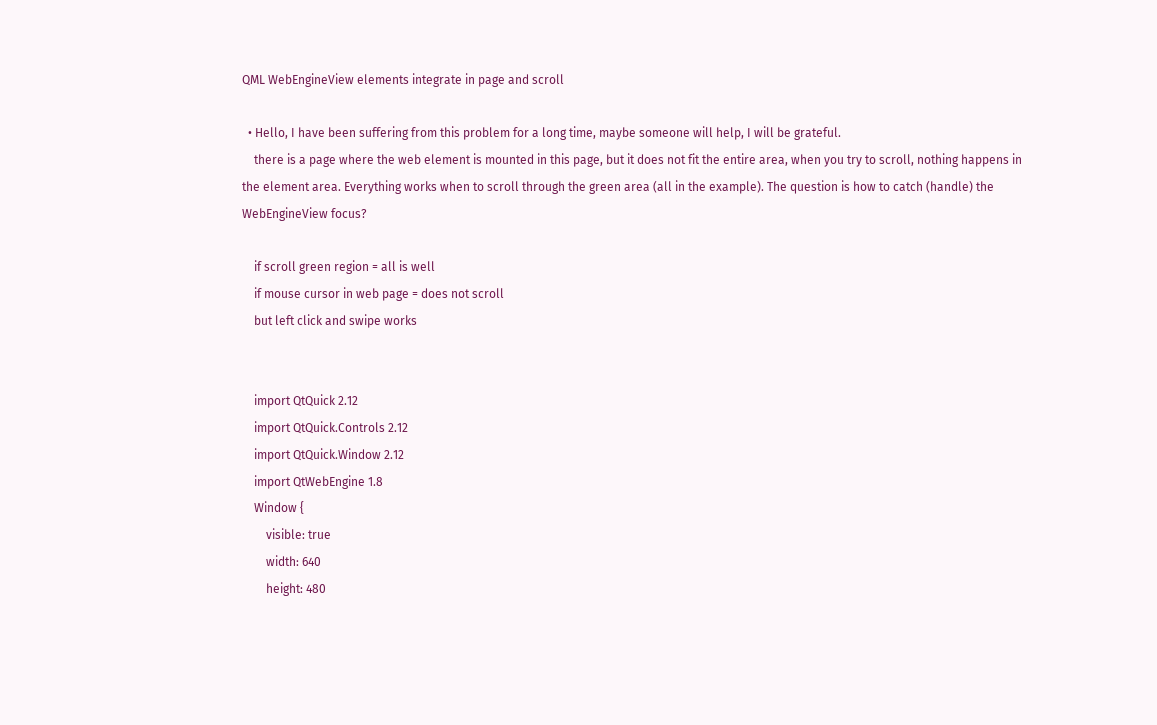QML WebEngineView elements integrate in page and scroll

  • Hello, I have been suffering from this problem for a long time, maybe someone will help, I will be grateful.
    there is a page where the web element is mounted in this page, but it does not fit the entire area, when you try to scroll, nothing happens in the element area. Everything works when to scroll through the green area (all in the example). The question is how to catch (handle) the WebEngineView focus?

    if scroll green region = all is well
    if mouse cursor in web page = does not scroll
    but left click and swipe works


    import QtQuick 2.12
    import QtQuick.Controls 2.12
    import QtQuick.Window 2.12
    import QtWebEngine 1.8
    Window {
        visible: true
        width: 640
        height: 480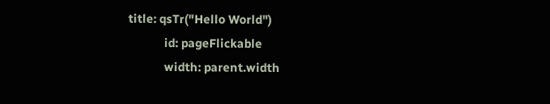title: qsTr("Hello World")
            id: pageFlickable
            width: parent.width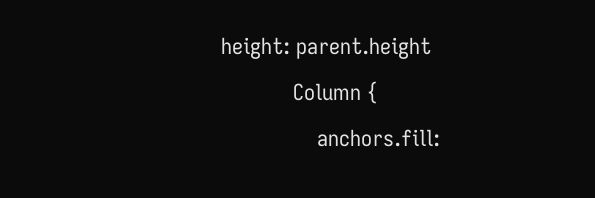height: parent.height
            Column {
                anchors.fill: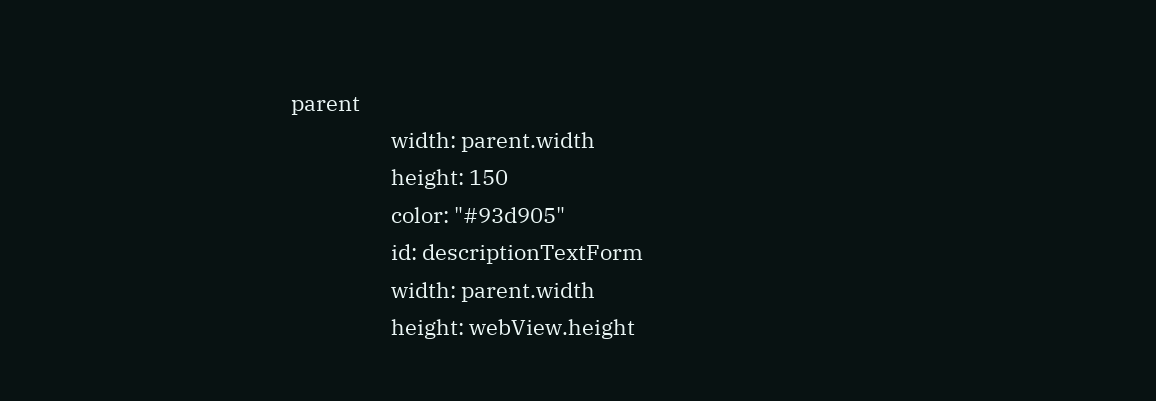parent
                    width: parent.width
                    height: 150
                    color: "#93d905"
                    id: descriptionTextForm
                    width: parent.width
                    height: webView.height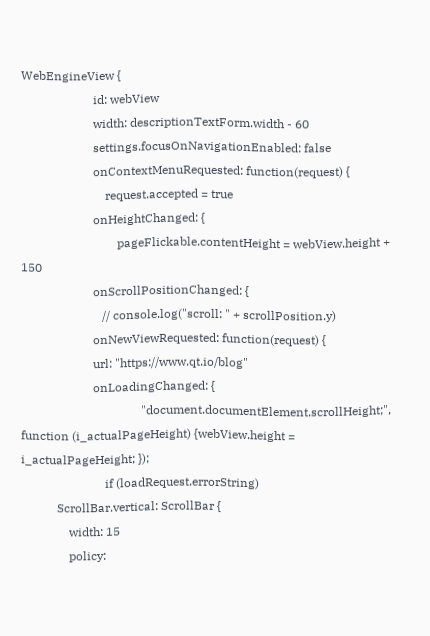WebEngineView {
                        id: webView
                        width: descriptionTextForm.width - 60
                        settings.focusOnNavigationEnabled: false
                        onContextMenuRequested: function(request) {
                            request.accepted = true
                        onHeightChanged: {
                                pageFlickable.contentHeight = webView.height + 150
                        onScrollPositionChanged: {
                           // console.log("scroll: " + scrollPosition.y)
                        onNewViewRequested: function(request) {
                        url: "https://www.qt.io/blog"
                        onLoadingChanged: {
                                        "document.documentElement.scrollHeight;", function (i_actualPageHeight) {webView.height = i_actualPageHeight; });
                            if (loadRequest.errorString)
            ScrollBar.vertical: ScrollBar {
                width: 15
                policy: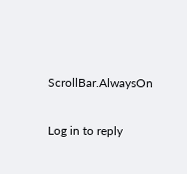ScrollBar.AlwaysOn

Log in to reply